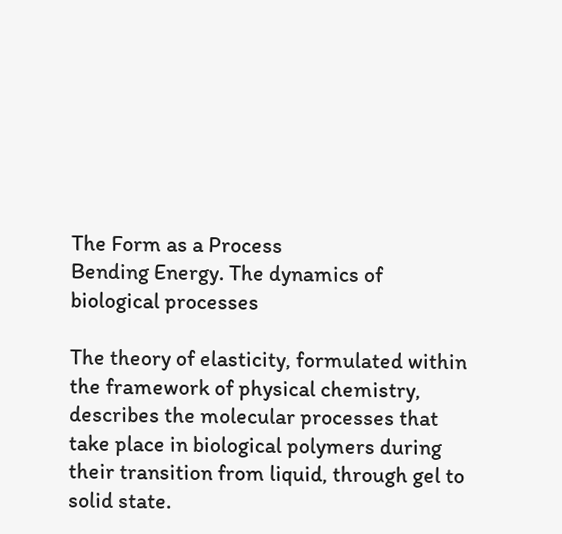The Form as a Process
Bending Energy. The dynamics of biological processes

The theory of elasticity, formulated within the framework of physical chemistry, describes the molecular processes that take place in biological polymers during their transition from liquid, through gel to solid state.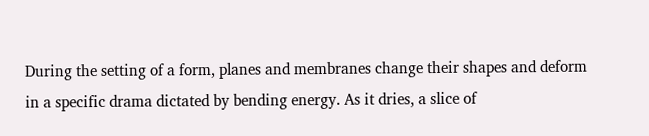During the setting of a form, planes and membranes change their shapes and deform in a specific drama dictated by bending energy. As it dries, a slice of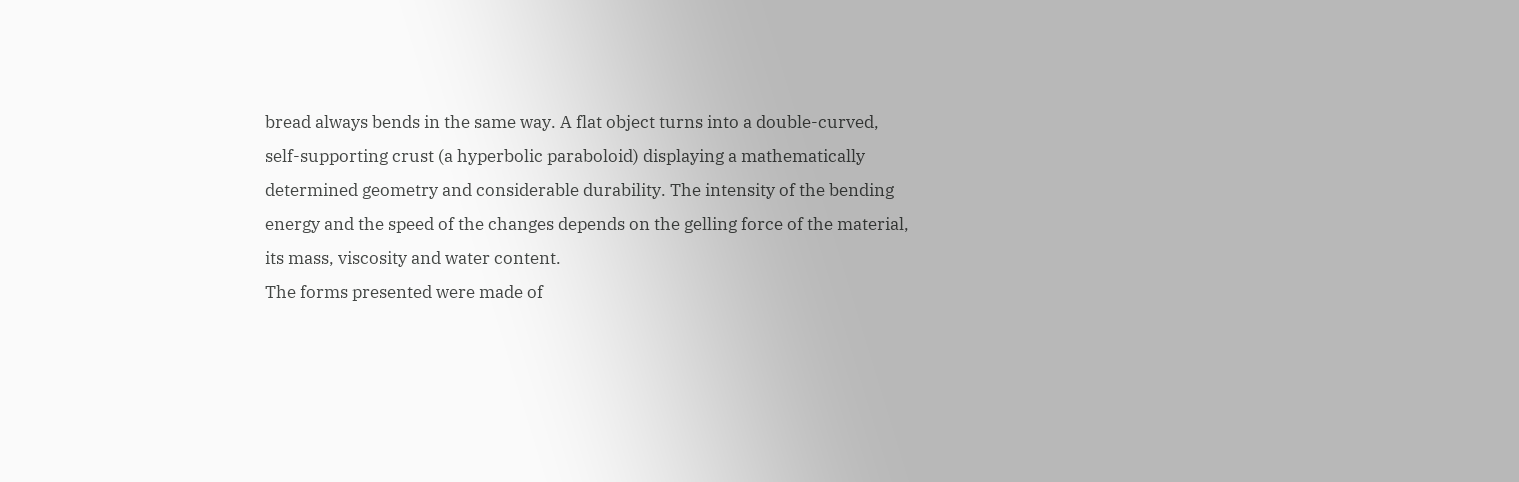bread always bends in the same way. A flat object turns into a double-curved, self-supporting crust (a hyperbolic paraboloid) displaying a mathematically determined geometry and considerable durability. The intensity of the bending energy and the speed of the changes depends on the gelling force of the material, its mass, viscosity and water content.
The forms presented were made of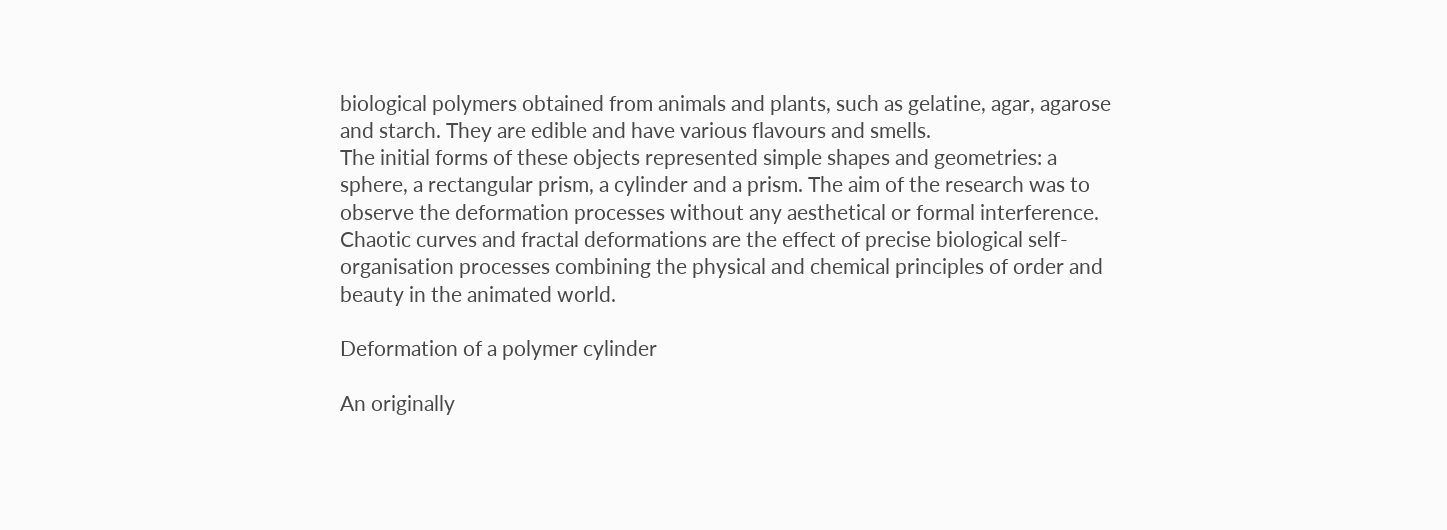biological polymers obtained from animals and plants, such as gelatine, agar, agarose and starch. They are edible and have various flavours and smells.
The initial forms of these objects represented simple shapes and geometries: a sphere, a rectangular prism, a cylinder and a prism. The aim of the research was to observe the deformation processes without any aesthetical or formal interference.
Chaotic curves and fractal deformations are the effect of precise biological self-organisation processes combining the physical and chemical principles of order and beauty in the animated world.

Deformation of a polymer cylinder

An originally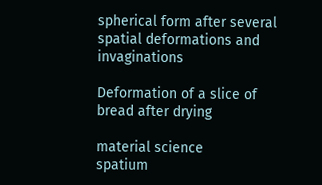spherical form after several spatial deformations and invaginations

Deformation of a slice of bread after drying

material science
spatium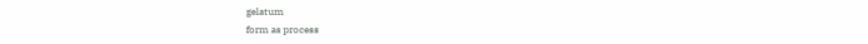gelatum
form as process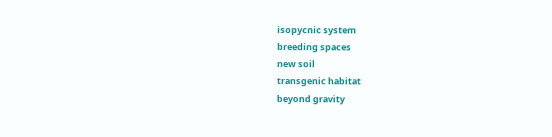isopycnic system
breeding spaces
new soil
transgenic habitat
beyond gravity